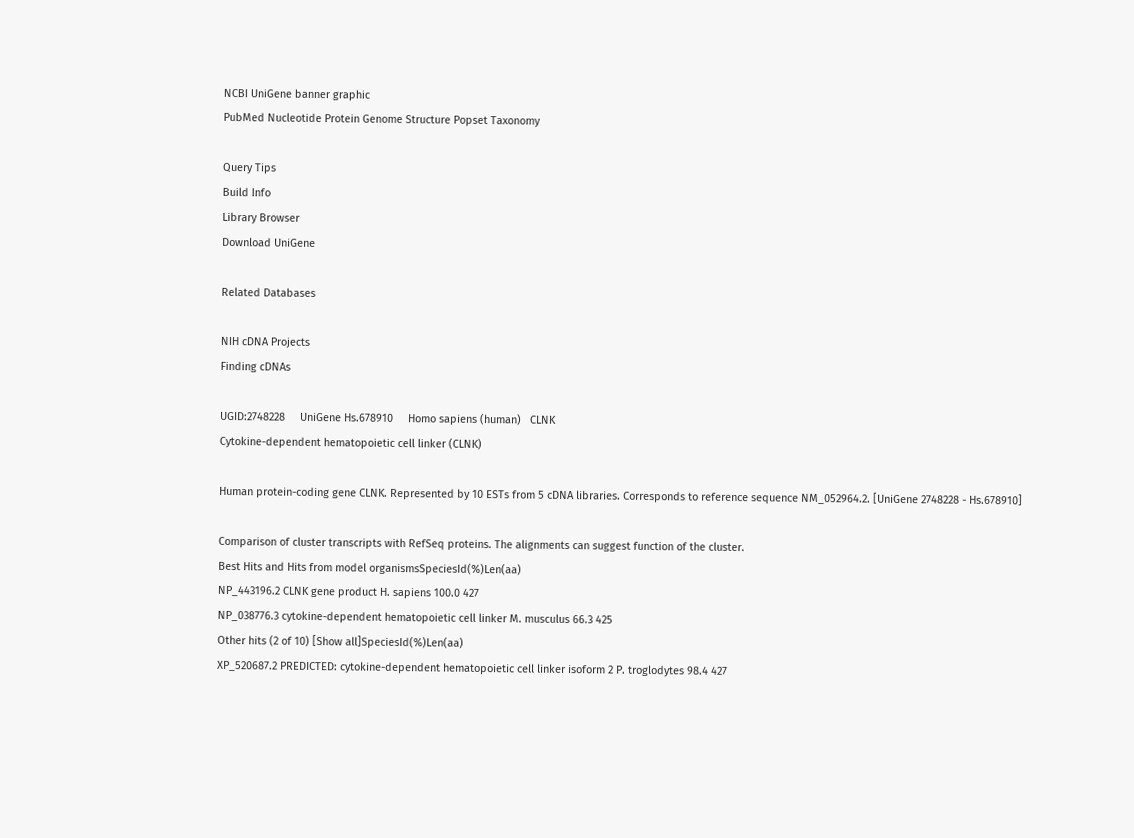NCBI UniGene banner graphic
PubMed Nucleotide Protein Genome Structure Popset Taxonomy

Query Tips
Build Info
Library Browser
Download UniGene

Related Databases

NIH cDNA Projects
Finding cDNAs

UGID:2748228     UniGene Hs.678910     Homo sapiens (human)   CLNK
Cytokine-dependent hematopoietic cell linker (CLNK)

Human protein-coding gene CLNK. Represented by 10 ESTs from 5 cDNA libraries. Corresponds to reference sequence NM_052964.2. [UniGene 2748228 - Hs.678910]

Comparison of cluster transcripts with RefSeq proteins. The alignments can suggest function of the cluster.
Best Hits and Hits from model organismsSpeciesId(%)Len(aa)
NP_443196.2 CLNK gene product H. sapiens 100.0 427
NP_038776.3 cytokine-dependent hematopoietic cell linker M. musculus 66.3 425
Other hits (2 of 10) [Show all]SpeciesId(%)Len(aa)
XP_520687.2 PREDICTED: cytokine-dependent hematopoietic cell linker isoform 2 P. troglodytes 98.4 427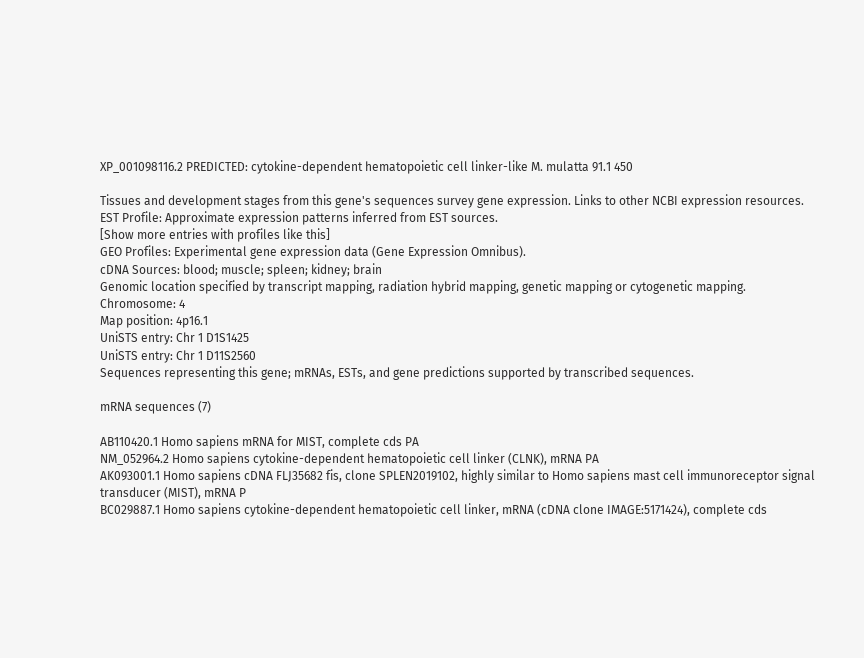XP_001098116.2 PREDICTED: cytokine-dependent hematopoietic cell linker-like M. mulatta 91.1 450

Tissues and development stages from this gene's sequences survey gene expression. Links to other NCBI expression resources.
EST Profile: Approximate expression patterns inferred from EST sources.
[Show more entries with profiles like this]
GEO Profiles: Experimental gene expression data (Gene Expression Omnibus).
cDNA Sources: blood; muscle; spleen; kidney; brain
Genomic location specified by transcript mapping, radiation hybrid mapping, genetic mapping or cytogenetic mapping.
Chromosome: 4
Map position: 4p16.1
UniSTS entry: Chr 1 D1S1425
UniSTS entry: Chr 1 D11S2560
Sequences representing this gene; mRNAs, ESTs, and gene predictions supported by transcribed sequences.

mRNA sequences (7)

AB110420.1 Homo sapiens mRNA for MIST, complete cds PA
NM_052964.2 Homo sapiens cytokine-dependent hematopoietic cell linker (CLNK), mRNA PA
AK093001.1 Homo sapiens cDNA FLJ35682 fis, clone SPLEN2019102, highly similar to Homo sapiens mast cell immunoreceptor signal transducer (MIST), mRNA P
BC029887.1 Homo sapiens cytokine-dependent hematopoietic cell linker, mRNA (cDNA clone IMAGE:5171424), complete cds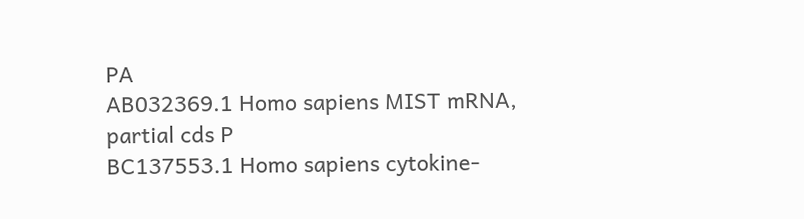PA
AB032369.1 Homo sapiens MIST mRNA, partial cds P
BC137553.1 Homo sapiens cytokine-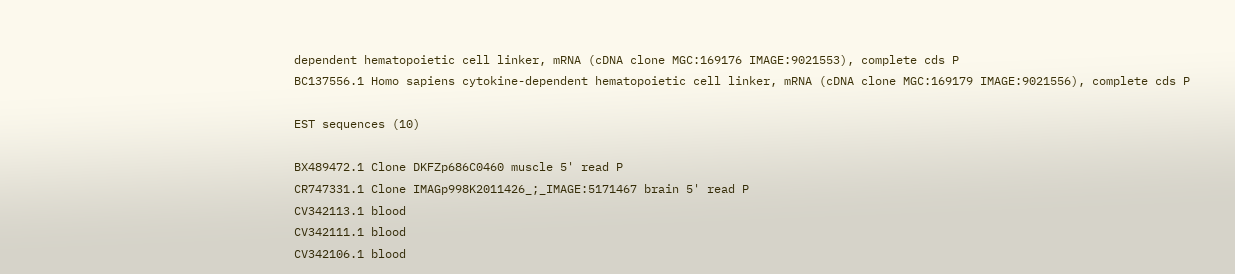dependent hematopoietic cell linker, mRNA (cDNA clone MGC:169176 IMAGE:9021553), complete cds P
BC137556.1 Homo sapiens cytokine-dependent hematopoietic cell linker, mRNA (cDNA clone MGC:169179 IMAGE:9021556), complete cds P

EST sequences (10)

BX489472.1 Clone DKFZp686C0460 muscle 5' read P
CR747331.1 Clone IMAGp998K2011426_;_IMAGE:5171467 brain 5' read P
CV342113.1 blood
CV342111.1 blood
CV342106.1 blood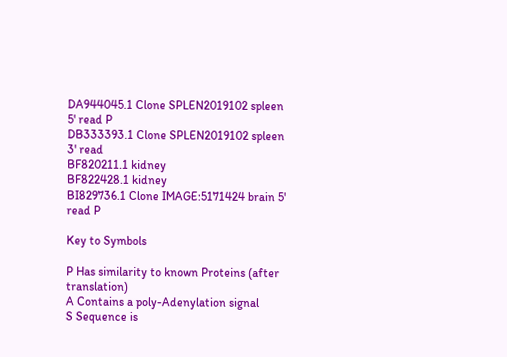DA944045.1 Clone SPLEN2019102 spleen 5' read P
DB333393.1 Clone SPLEN2019102 spleen 3' read
BF820211.1 kidney
BF822428.1 kidney
BI829736.1 Clone IMAGE:5171424 brain 5' read P

Key to Symbols

P Has similarity to known Proteins (after translation)
A Contains a poly-Adenylation signal
S Sequence is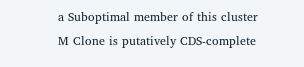a Suboptimal member of this cluster
M Clone is putatively CDS-complete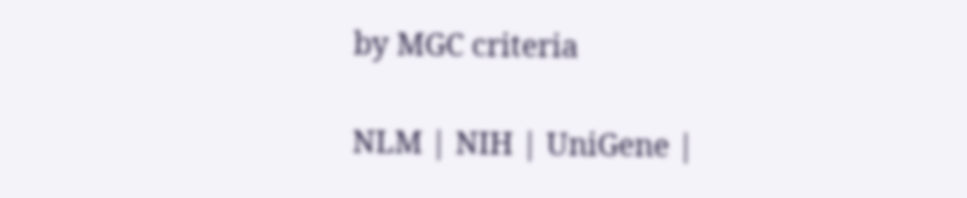by MGC criteria

NLM | NIH | UniGene |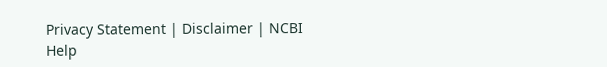Privacy Statement | Disclaimer | NCBI Help